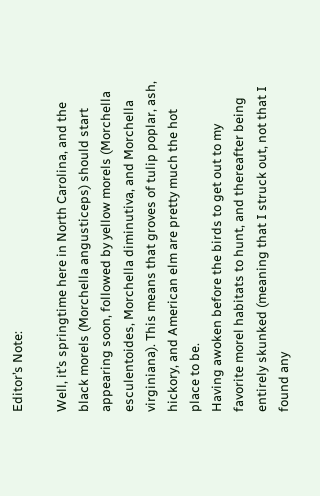Editor’s Note:

Well, it’s springtime here in North Carolina, and the black morels (Morchella angusticeps) should start appearing soon, followed by yellow morels (Morchella esculentoides, Morchella diminutiva, and Morchella virginiana). This means that groves of tulip poplar, ash, hickory, and American elm are pretty much the hot place to be.
Having awoken before the birds to get out to my favorite morel habitats to hunt, and thereafter being entirely skunked (meaning that I struck out, not that I found any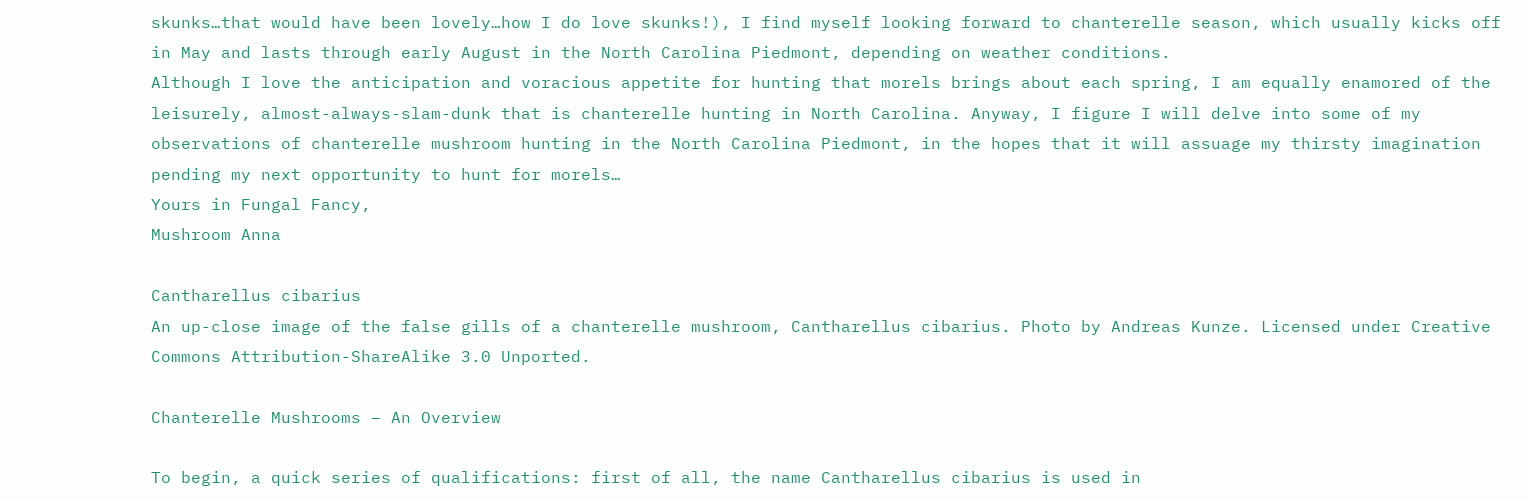skunks…that would have been lovely…how I do love skunks!), I find myself looking forward to chanterelle season, which usually kicks off in May and lasts through early August in the North Carolina Piedmont, depending on weather conditions.
Although I love the anticipation and voracious appetite for hunting that morels brings about each spring, I am equally enamored of the leisurely, almost-always-slam-dunk that is chanterelle hunting in North Carolina. Anyway, I figure I will delve into some of my observations of chanterelle mushroom hunting in the North Carolina Piedmont, in the hopes that it will assuage my thirsty imagination pending my next opportunity to hunt for morels…
Yours in Fungal Fancy,
Mushroom Anna

Cantharellus cibarius
An up-close image of the false gills of a chanterelle mushroom, Cantharellus cibarius. Photo by Andreas Kunze. Licensed under Creative Commons Attribution-ShareAlike 3.0 Unported.

Chanterelle Mushrooms – An Overview

To begin, a quick series of qualifications: first of all, the name Cantharellus cibarius is used in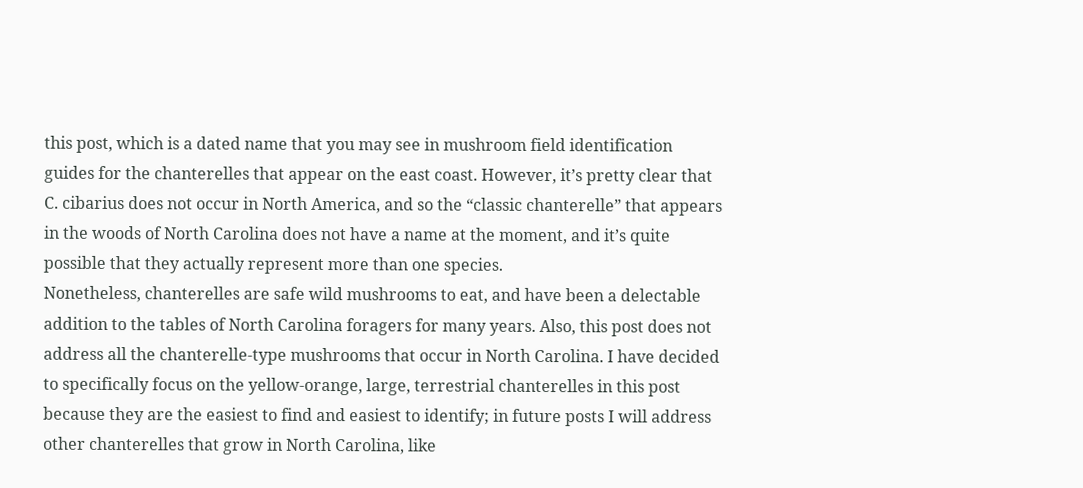this post, which is a dated name that you may see in mushroom field identification guides for the chanterelles that appear on the east coast. However, it’s pretty clear that C. cibarius does not occur in North America, and so the “classic chanterelle” that appears in the woods of North Carolina does not have a name at the moment, and it’s quite possible that they actually represent more than one species.
Nonetheless, chanterelles are safe wild mushrooms to eat, and have been a delectable addition to the tables of North Carolina foragers for many years. Also, this post does not address all the chanterelle-type mushrooms that occur in North Carolina. I have decided to specifically focus on the yellow-orange, large, terrestrial chanterelles in this post because they are the easiest to find and easiest to identify; in future posts I will address other chanterelles that grow in North Carolina, like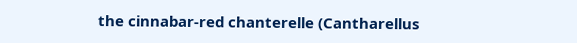the cinnabar-red chanterelle (Cantharellus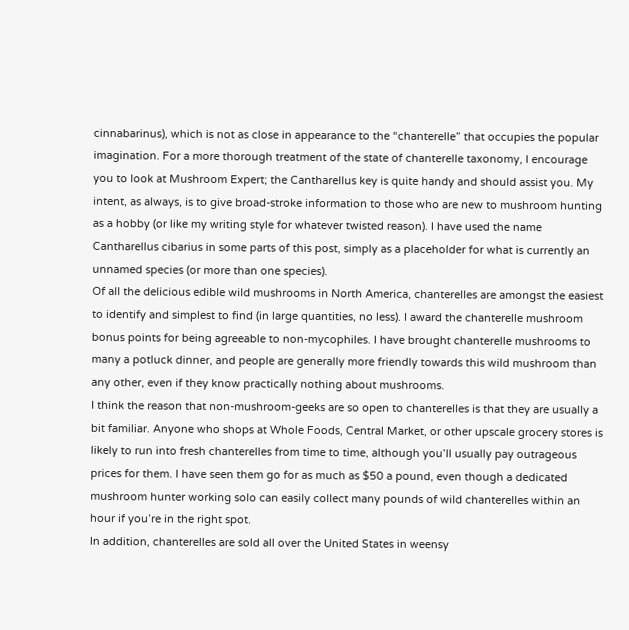cinnabarinus), which is not as close in appearance to the “chanterelle” that occupies the popular imagination. For a more thorough treatment of the state of chanterelle taxonomy, I encourage you to look at Mushroom Expert; the Cantharellus key is quite handy and should assist you. My intent, as always, is to give broad-stroke information to those who are new to mushroom hunting as a hobby (or like my writing style for whatever twisted reason). I have used the name Cantharellus cibarius in some parts of this post, simply as a placeholder for what is currently an unnamed species (or more than one species).
Of all the delicious edible wild mushrooms in North America, chanterelles are amongst the easiest to identify and simplest to find (in large quantities, no less). I award the chanterelle mushroom bonus points for being agreeable to non-mycophiles. I have brought chanterelle mushrooms to many a potluck dinner, and people are generally more friendly towards this wild mushroom than any other, even if they know practically nothing about mushrooms.
I think the reason that non-mushroom-geeks are so open to chanterelles is that they are usually a bit familiar. Anyone who shops at Whole Foods, Central Market, or other upscale grocery stores is likely to run into fresh chanterelles from time to time, although you’ll usually pay outrageous prices for them. I have seen them go for as much as $50 a pound, even though a dedicated mushroom hunter working solo can easily collect many pounds of wild chanterelles within an hour if you’re in the right spot.
In addition, chanterelles are sold all over the United States in weensy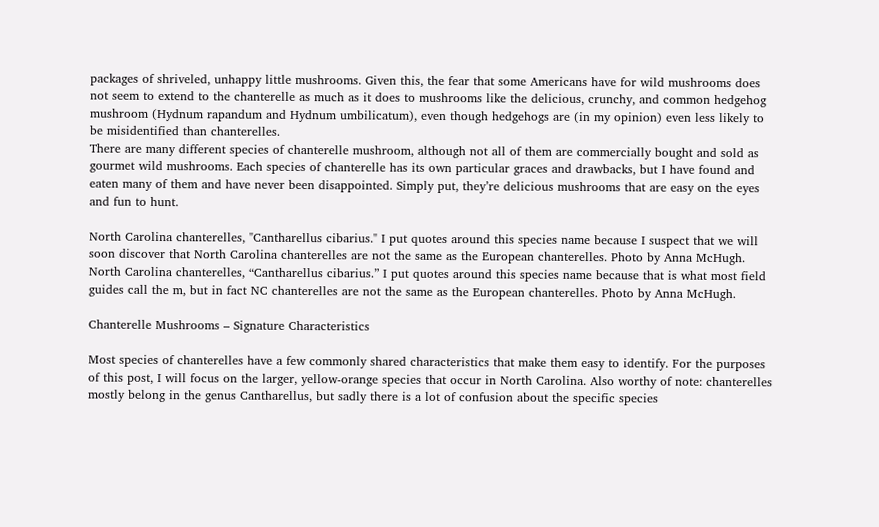packages of shriveled, unhappy little mushrooms. Given this, the fear that some Americans have for wild mushrooms does not seem to extend to the chanterelle as much as it does to mushrooms like the delicious, crunchy, and common hedgehog mushroom (Hydnum rapandum and Hydnum umbilicatum), even though hedgehogs are (in my opinion) even less likely to be misidentified than chanterelles.
There are many different species of chanterelle mushroom, although not all of them are commercially bought and sold as gourmet wild mushrooms. Each species of chanterelle has its own particular graces and drawbacks, but I have found and eaten many of them and have never been disappointed. Simply put, they’re delicious mushrooms that are easy on the eyes and fun to hunt.

North Carolina chanterelles, "Cantharellus cibarius." I put quotes around this species name because I suspect that we will soon discover that North Carolina chanterelles are not the same as the European chanterelles. Photo by Anna McHugh.
North Carolina chanterelles, “Cantharellus cibarius.” I put quotes around this species name because that is what most field guides call the m, but in fact NC chanterelles are not the same as the European chanterelles. Photo by Anna McHugh.

Chanterelle Mushrooms – Signature Characteristics

Most species of chanterelles have a few commonly shared characteristics that make them easy to identify. For the purposes of this post, I will focus on the larger, yellow-orange species that occur in North Carolina. Also worthy of note: chanterelles mostly belong in the genus Cantharellus, but sadly there is a lot of confusion about the specific species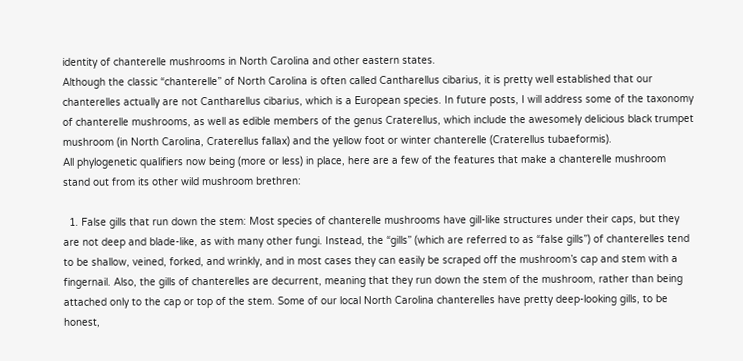identity of chanterelle mushrooms in North Carolina and other eastern states.
Although the classic “chanterelle” of North Carolina is often called Cantharellus cibarius, it is pretty well established that our chanterelles actually are not Cantharellus cibarius, which is a European species. In future posts, I will address some of the taxonomy of chanterelle mushrooms, as well as edible members of the genus Craterellus, which include the awesomely delicious black trumpet mushroom (in North Carolina, Craterellus fallax) and the yellow foot or winter chanterelle (Craterellus tubaeformis).
All phylogenetic qualifiers now being (more or less) in place, here are a few of the features that make a chanterelle mushroom stand out from its other wild mushroom brethren:

  1. False gills that run down the stem: Most species of chanterelle mushrooms have gill-like structures under their caps, but they are not deep and blade-like, as with many other fungi. Instead, the “gills” (which are referred to as “false gills”) of chanterelles tend to be shallow, veined, forked, and wrinkly, and in most cases they can easily be scraped off the mushroom’s cap and stem with a fingernail. Also, the gills of chanterelles are decurrent, meaning that they run down the stem of the mushroom, rather than being attached only to the cap or top of the stem. Some of our local North Carolina chanterelles have pretty deep-looking gills, to be honest,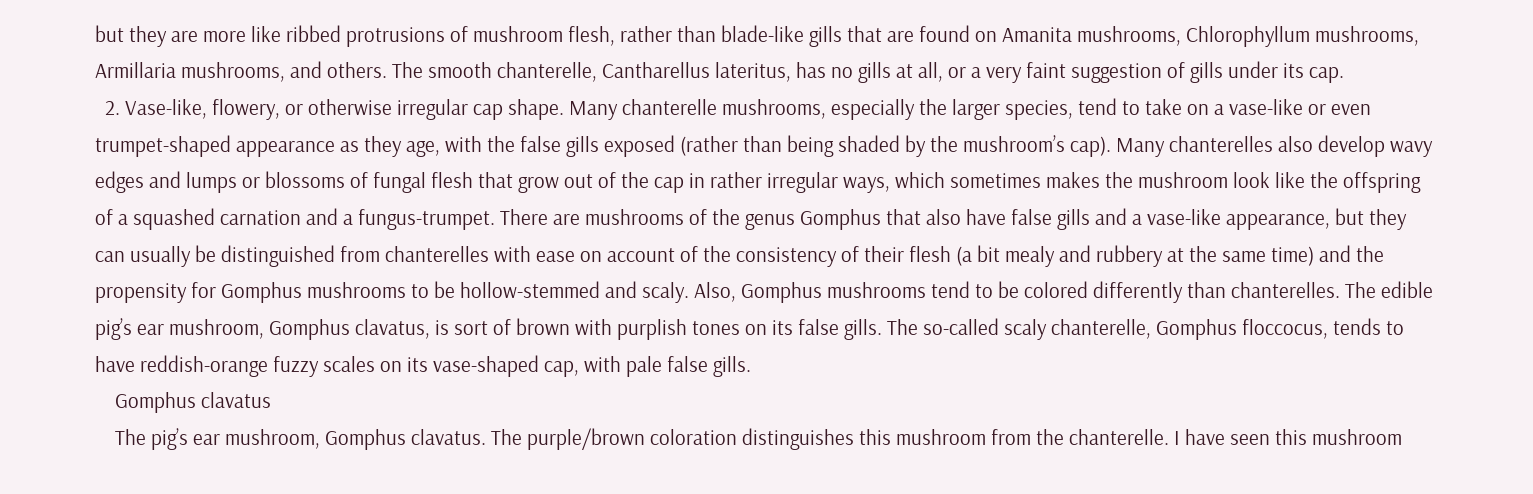but they are more like ribbed protrusions of mushroom flesh, rather than blade-like gills that are found on Amanita mushrooms, Chlorophyllum mushrooms, Armillaria mushrooms, and others. The smooth chanterelle, Cantharellus lateritus, has no gills at all, or a very faint suggestion of gills under its cap.
  2. Vase-like, flowery, or otherwise irregular cap shape. Many chanterelle mushrooms, especially the larger species, tend to take on a vase-like or even trumpet-shaped appearance as they age, with the false gills exposed (rather than being shaded by the mushroom’s cap). Many chanterelles also develop wavy edges and lumps or blossoms of fungal flesh that grow out of the cap in rather irregular ways, which sometimes makes the mushroom look like the offspring of a squashed carnation and a fungus-trumpet. There are mushrooms of the genus Gomphus that also have false gills and a vase-like appearance, but they can usually be distinguished from chanterelles with ease on account of the consistency of their flesh (a bit mealy and rubbery at the same time) and the propensity for Gomphus mushrooms to be hollow-stemmed and scaly. Also, Gomphus mushrooms tend to be colored differently than chanterelles. The edible pig’s ear mushroom, Gomphus clavatus, is sort of brown with purplish tones on its false gills. The so-called scaly chanterelle, Gomphus floccocus, tends to have reddish-orange fuzzy scales on its vase-shaped cap, with pale false gills.
    Gomphus clavatus
    The pig’s ear mushroom, Gomphus clavatus. The purple/brown coloration distinguishes this mushroom from the chanterelle. I have seen this mushroom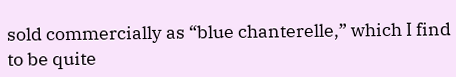sold commercially as “blue chanterelle,” which I find to be quite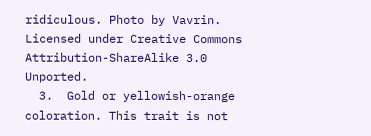ridiculous. Photo by Vavrin. Licensed under Creative Commons Attribution-ShareAlike 3.0 Unported.
  3.  Gold or yellowish-orange coloration. This trait is not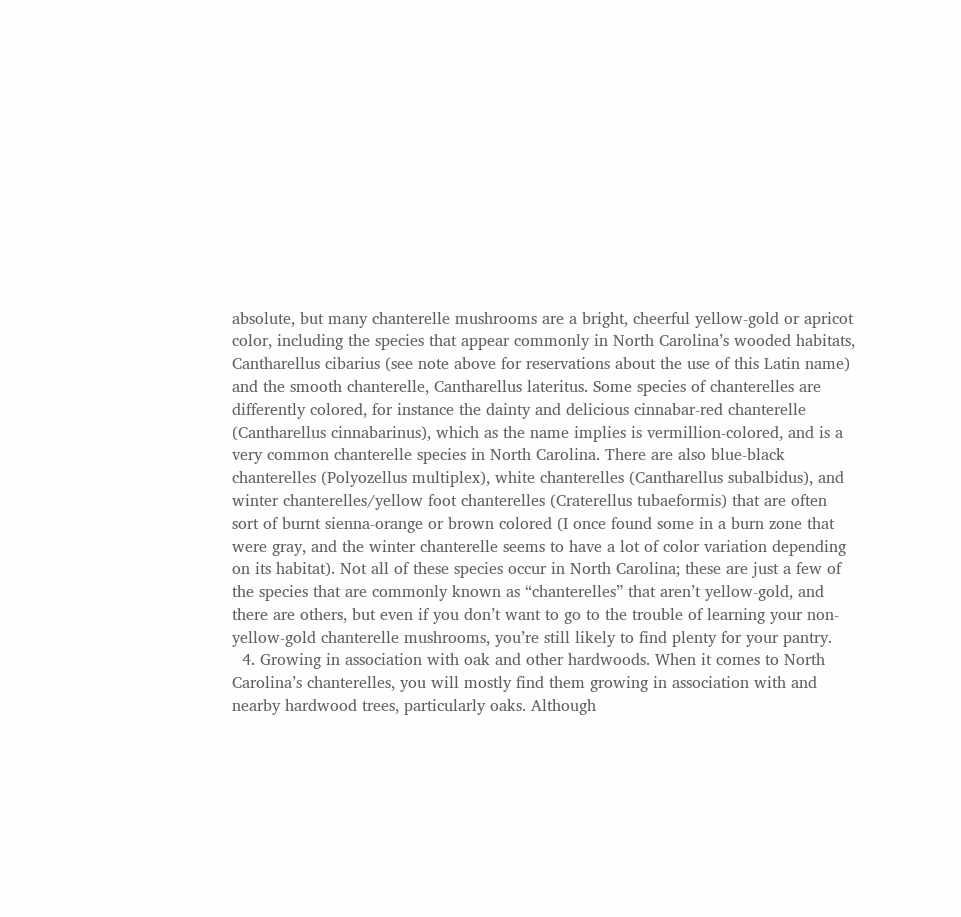absolute, but many chanterelle mushrooms are a bright, cheerful yellow-gold or apricot color, including the species that appear commonly in North Carolina’s wooded habitats, Cantharellus cibarius (see note above for reservations about the use of this Latin name) and the smooth chanterelle, Cantharellus lateritus. Some species of chanterelles are differently colored, for instance the dainty and delicious cinnabar-red chanterelle (Cantharellus cinnabarinus), which as the name implies is vermillion-colored, and is a very common chanterelle species in North Carolina. There are also blue-black chanterelles (Polyozellus multiplex), white chanterelles (Cantharellus subalbidus), and winter chanterelles/yellow foot chanterelles (Craterellus tubaeformis) that are often sort of burnt sienna-orange or brown colored (I once found some in a burn zone that were gray, and the winter chanterelle seems to have a lot of color variation depending on its habitat). Not all of these species occur in North Carolina; these are just a few of the species that are commonly known as “chanterelles” that aren’t yellow-gold, and there are others, but even if you don’t want to go to the trouble of learning your non-yellow-gold chanterelle mushrooms, you’re still likely to find plenty for your pantry.
  4. Growing in association with oak and other hardwoods. When it comes to North Carolina’s chanterelles, you will mostly find them growing in association with and nearby hardwood trees, particularly oaks. Although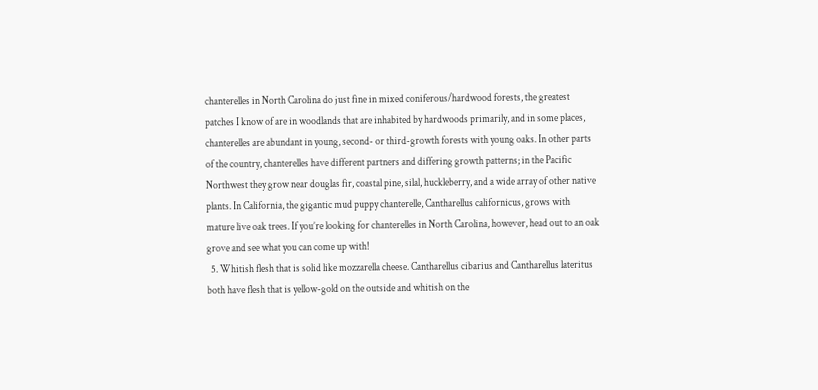chanterelles in North Carolina do just fine in mixed coniferous/hardwood forests, the greatest patches I know of are in woodlands that are inhabited by hardwoods primarily, and in some places, chanterelles are abundant in young, second- or third-growth forests with young oaks. In other parts of the country, chanterelles have different partners and differing growth patterns; in the Pacific Northwest they grow near douglas fir, coastal pine, silal, huckleberry, and a wide array of other native plants. In California, the gigantic mud puppy chanterelle, Cantharellus californicus, grows with mature live oak trees. If you’re looking for chanterelles in North Carolina, however, head out to an oak grove and see what you can come up with!
  5. Whitish flesh that is solid like mozzarella cheese. Cantharellus cibarius and Cantharellus lateritus both have flesh that is yellow-gold on the outside and whitish on the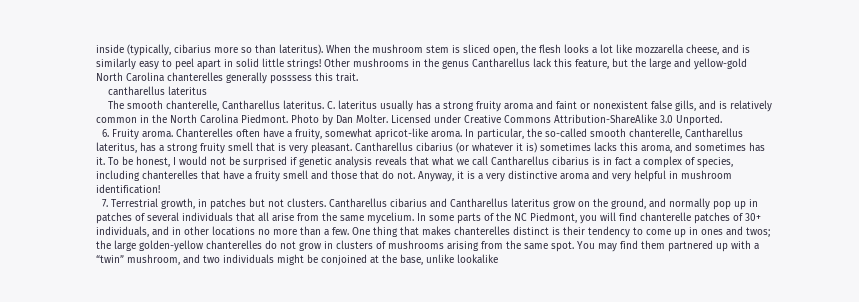inside (typically, cibarius more so than lateritus). When the mushroom stem is sliced open, the flesh looks a lot like mozzarella cheese, and is similarly easy to peel apart in solid little strings! Other mushrooms in the genus Cantharellus lack this feature, but the large and yellow-gold North Carolina chanterelles generally posssess this trait.
    cantharellus lateritus
    The smooth chanterelle, Cantharellus lateritus. C. lateritus usually has a strong fruity aroma and faint or nonexistent false gills, and is relatively common in the North Carolina Piedmont. Photo by Dan Molter. Licensed under Creative Commons Attribution-ShareAlike 3.0 Unported.
  6. Fruity aroma. Chanterelles often have a fruity, somewhat apricot-like aroma. In particular, the so-called smooth chanterelle, Cantharellus lateritus, has a strong fruity smell that is very pleasant. Cantharellus cibarius (or whatever it is) sometimes lacks this aroma, and sometimes has it. To be honest, I would not be surprised if genetic analysis reveals that what we call Cantharellus cibarius is in fact a complex of species, including chanterelles that have a fruity smell and those that do not. Anyway, it is a very distinctive aroma and very helpful in mushroom identification!
  7. Terrestrial growth, in patches but not clusters. Cantharellus cibarius and Cantharellus lateritus grow on the ground, and normally pop up in patches of several individuals that all arise from the same mycelium. In some parts of the NC Piedmont, you will find chanterelle patches of 30+ individuals, and in other locations no more than a few. One thing that makes chanterelles distinct is their tendency to come up in ones and twos; the large golden-yellow chanterelles do not grow in clusters of mushrooms arising from the same spot. You may find them partnered up with a “twin” mushroom, and two individuals might be conjoined at the base, unlike lookalike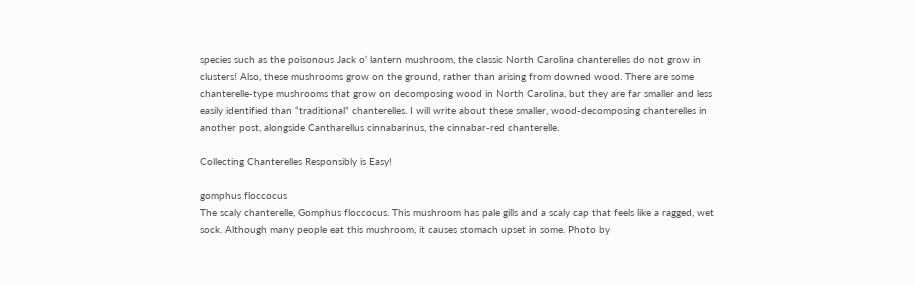species such as the poisonous Jack o’ lantern mushroom, the classic North Carolina chanterelles do not grow in clusters! Also, these mushrooms grow on the ground, rather than arising from downed wood. There are some chanterelle-type mushrooms that grow on decomposing wood in North Carolina, but they are far smaller and less easily identified than “traditional” chanterelles. I will write about these smaller, wood-decomposing chanterelles in another post, alongside Cantharellus cinnabarinus, the cinnabar-red chanterelle.

Collecting Chanterelles Responsibly is Easy!

gomphus floccocus
The scaly chanterelle, Gomphus floccocus. This mushroom has pale gills and a scaly cap that feels like a ragged, wet sock. Although many people eat this mushroom, it causes stomach upset in some. Photo by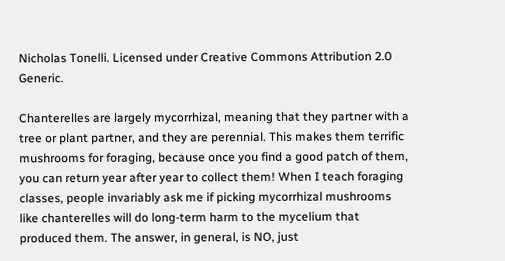Nicholas Tonelli. Licensed under Creative Commons Attribution 2.0 Generic.

Chanterelles are largely mycorrhizal, meaning that they partner with a tree or plant partner, and they are perennial. This makes them terrific mushrooms for foraging, because once you find a good patch of them, you can return year after year to collect them! When I teach foraging classes, people invariably ask me if picking mycorrhizal mushrooms like chanterelles will do long-term harm to the mycelium that produced them. The answer, in general, is NO, just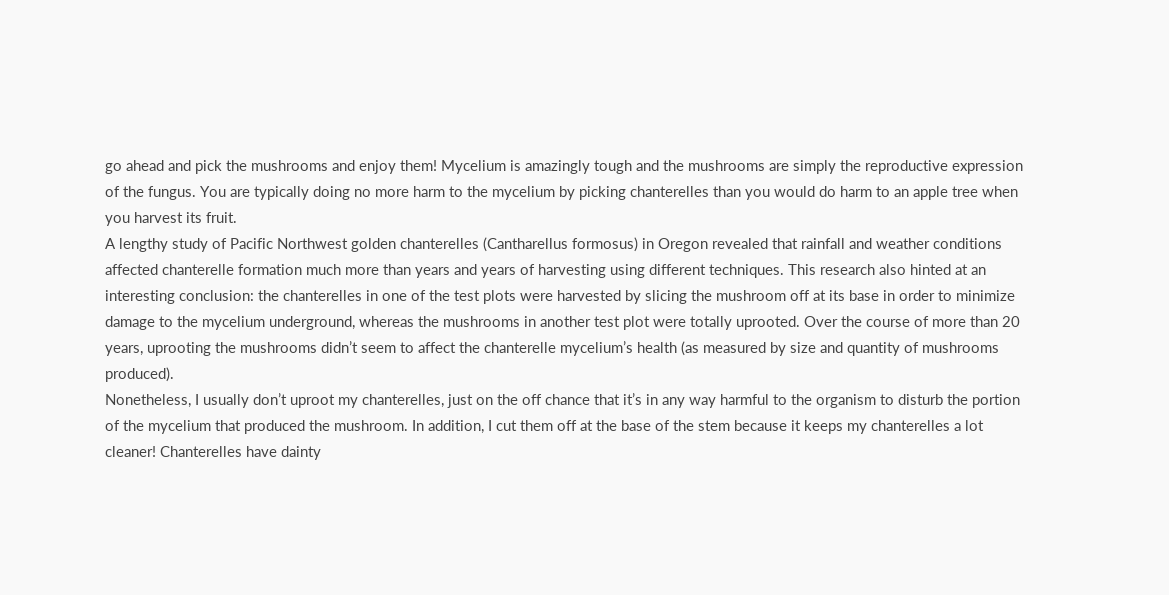go ahead and pick the mushrooms and enjoy them! Mycelium is amazingly tough and the mushrooms are simply the reproductive expression of the fungus. You are typically doing no more harm to the mycelium by picking chanterelles than you would do harm to an apple tree when you harvest its fruit.
A lengthy study of Pacific Northwest golden chanterelles (Cantharellus formosus) in Oregon revealed that rainfall and weather conditions affected chanterelle formation much more than years and years of harvesting using different techniques. This research also hinted at an interesting conclusion: the chanterelles in one of the test plots were harvested by slicing the mushroom off at its base in order to minimize damage to the mycelium underground, whereas the mushrooms in another test plot were totally uprooted. Over the course of more than 20 years, uprooting the mushrooms didn’t seem to affect the chanterelle mycelium’s health (as measured by size and quantity of mushrooms produced).
Nonetheless, I usually don’t uproot my chanterelles, just on the off chance that it’s in any way harmful to the organism to disturb the portion of the mycelium that produced the mushroom. In addition, I cut them off at the base of the stem because it keeps my chanterelles a lot cleaner! Chanterelles have dainty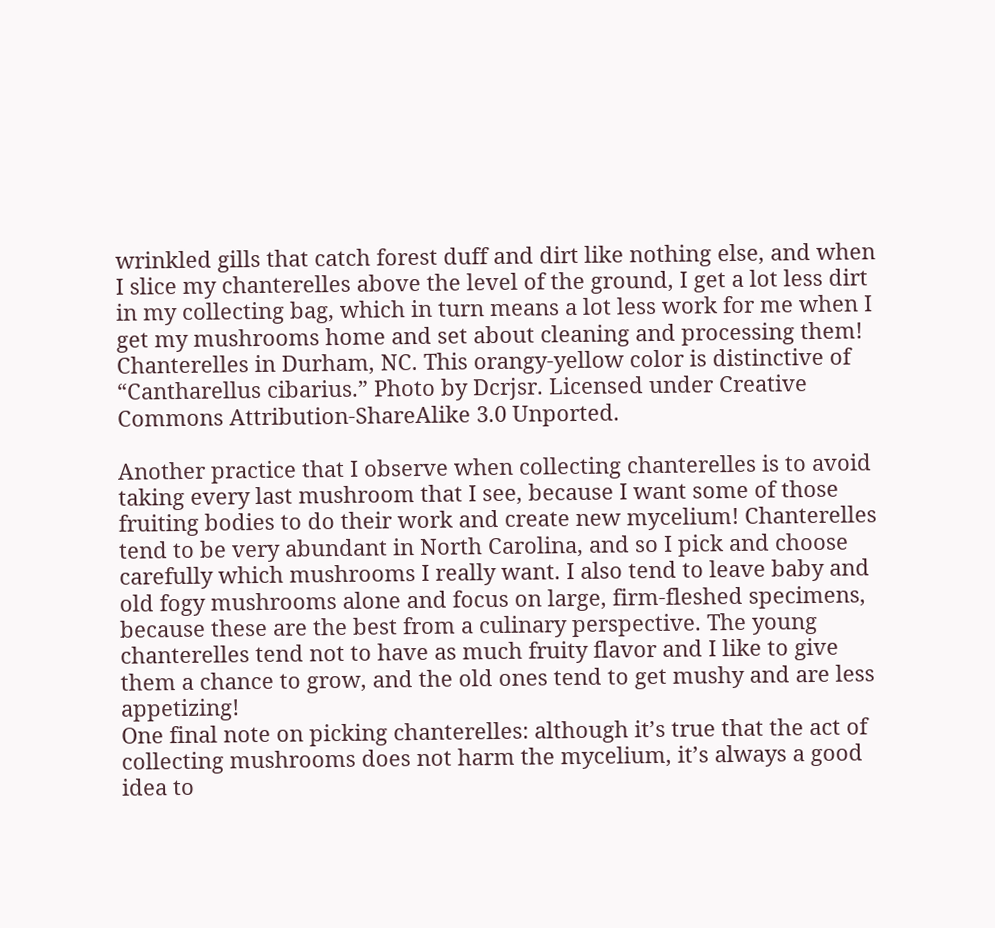wrinkled gills that catch forest duff and dirt like nothing else, and when I slice my chanterelles above the level of the ground, I get a lot less dirt in my collecting bag, which in turn means a lot less work for me when I get my mushrooms home and set about cleaning and processing them!
Chanterelles in Durham, NC. This orangy-yellow color is distinctive of “Cantharellus cibarius.” Photo by Dcrjsr. Licensed under Creative Commons Attribution-ShareAlike 3.0 Unported.

Another practice that I observe when collecting chanterelles is to avoid taking every last mushroom that I see, because I want some of those fruiting bodies to do their work and create new mycelium! Chanterelles tend to be very abundant in North Carolina, and so I pick and choose carefully which mushrooms I really want. I also tend to leave baby and old fogy mushrooms alone and focus on large, firm-fleshed specimens, because these are the best from a culinary perspective. The young chanterelles tend not to have as much fruity flavor and I like to give them a chance to grow, and the old ones tend to get mushy and are less appetizing!
One final note on picking chanterelles: although it’s true that the act of collecting mushrooms does not harm the mycelium, it’s always a good idea to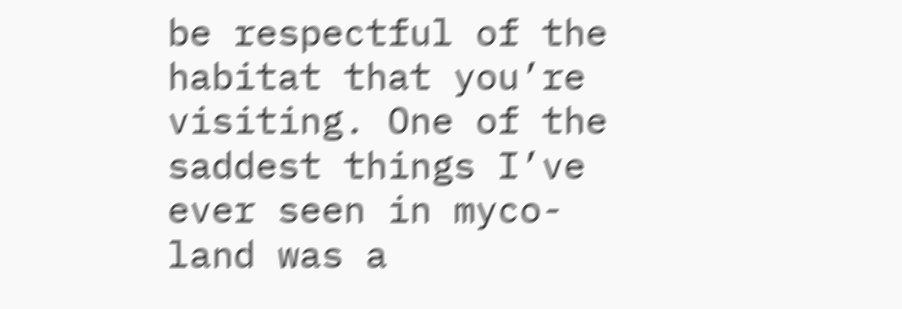be respectful of the habitat that you’re visiting. One of the saddest things I’ve ever seen in myco-land was a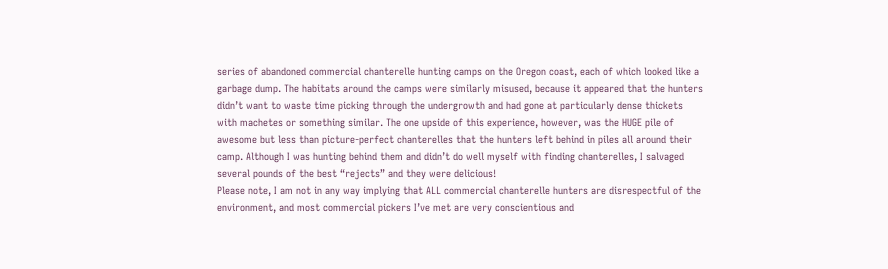series of abandoned commercial chanterelle hunting camps on the Oregon coast, each of which looked like a garbage dump. The habitats around the camps were similarly misused, because it appeared that the hunters didn’t want to waste time picking through the undergrowth and had gone at particularly dense thickets with machetes or something similar. The one upside of this experience, however, was the HUGE pile of awesome but less than picture-perfect chanterelles that the hunters left behind in piles all around their camp. Although I was hunting behind them and didn’t do well myself with finding chanterelles, I salvaged several pounds of the best “rejects” and they were delicious!
Please note, I am not in any way implying that ALL commercial chanterelle hunters are disrespectful of the environment, and most commercial pickers I’ve met are very conscientious and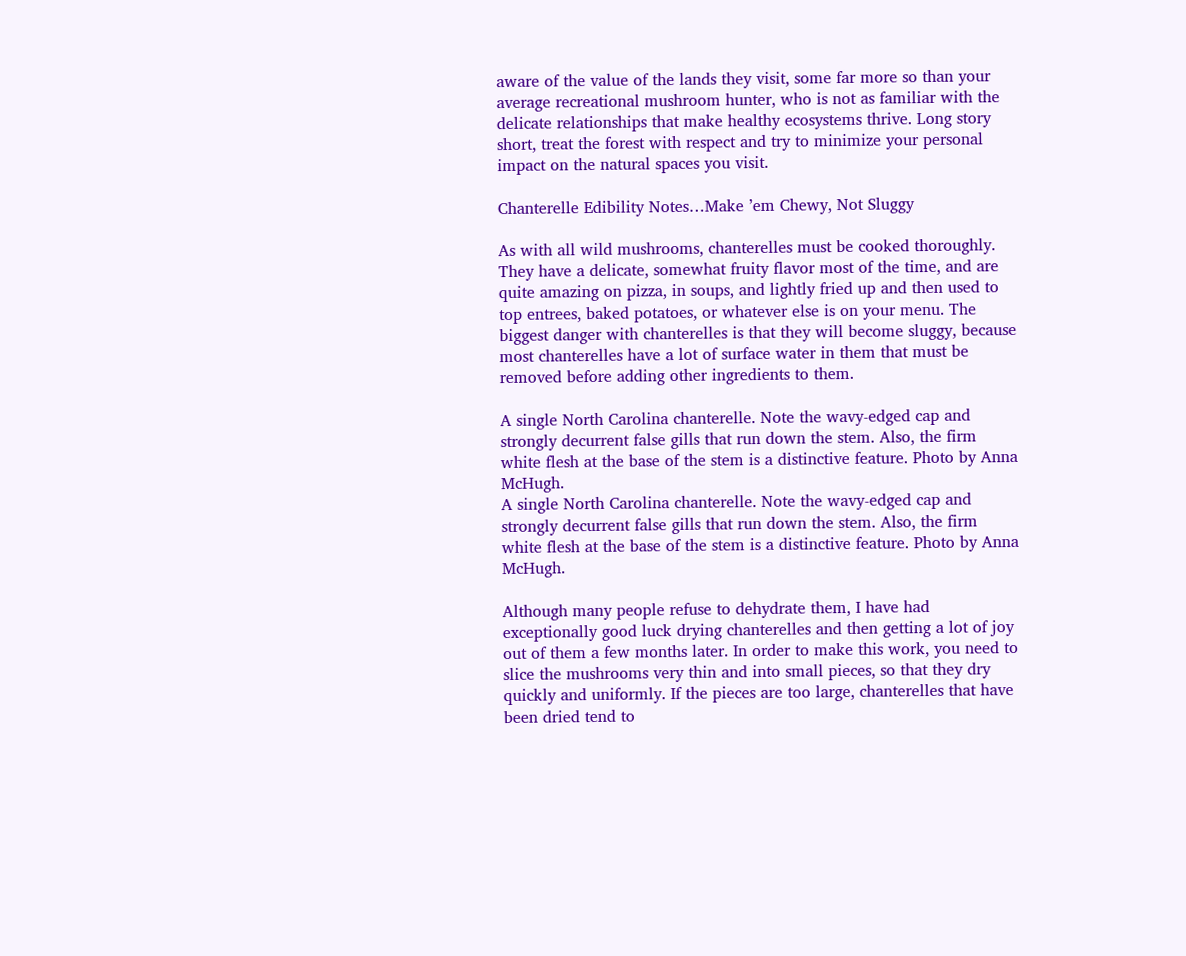aware of the value of the lands they visit, some far more so than your average recreational mushroom hunter, who is not as familiar with the delicate relationships that make healthy ecosystems thrive. Long story short, treat the forest with respect and try to minimize your personal impact on the natural spaces you visit.

Chanterelle Edibility Notes…Make ’em Chewy, Not Sluggy

As with all wild mushrooms, chanterelles must be cooked thoroughly. They have a delicate, somewhat fruity flavor most of the time, and are quite amazing on pizza, in soups, and lightly fried up and then used to top entrees, baked potatoes, or whatever else is on your menu. The biggest danger with chanterelles is that they will become sluggy, because most chanterelles have a lot of surface water in them that must be removed before adding other ingredients to them.

A single North Carolina chanterelle. Note the wavy-edged cap and strongly decurrent false gills that run down the stem. Also, the firm white flesh at the base of the stem is a distinctive feature. Photo by Anna McHugh.
A single North Carolina chanterelle. Note the wavy-edged cap and strongly decurrent false gills that run down the stem. Also, the firm white flesh at the base of the stem is a distinctive feature. Photo by Anna McHugh.

Although many people refuse to dehydrate them, I have had exceptionally good luck drying chanterelles and then getting a lot of joy out of them a few months later. In order to make this work, you need to slice the mushrooms very thin and into small pieces, so that they dry quickly and uniformly. If the pieces are too large, chanterelles that have been dried tend to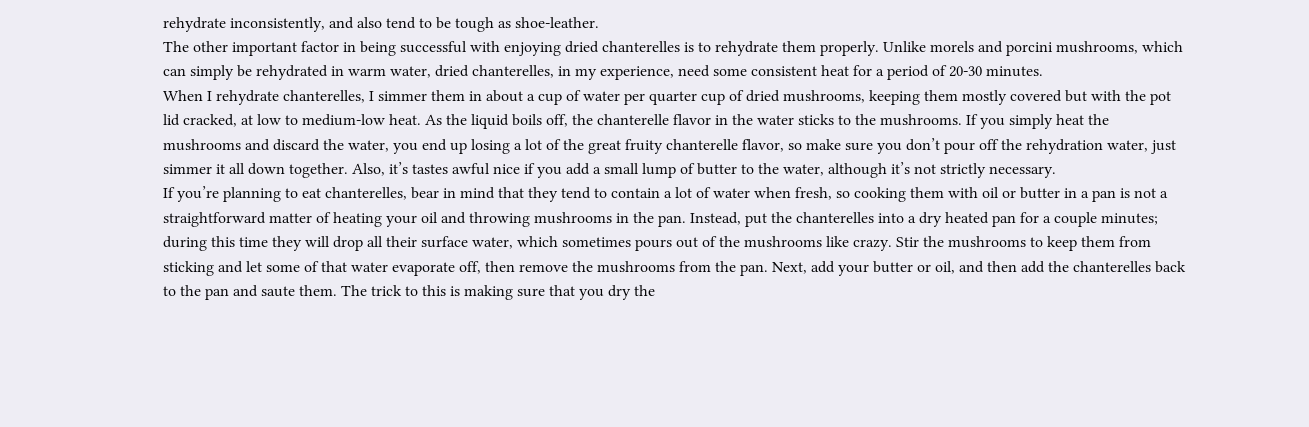rehydrate inconsistently, and also tend to be tough as shoe-leather.
The other important factor in being successful with enjoying dried chanterelles is to rehydrate them properly. Unlike morels and porcini mushrooms, which can simply be rehydrated in warm water, dried chanterelles, in my experience, need some consistent heat for a period of 20-30 minutes.
When I rehydrate chanterelles, I simmer them in about a cup of water per quarter cup of dried mushrooms, keeping them mostly covered but with the pot lid cracked, at low to medium-low heat. As the liquid boils off, the chanterelle flavor in the water sticks to the mushrooms. If you simply heat the mushrooms and discard the water, you end up losing a lot of the great fruity chanterelle flavor, so make sure you don’t pour off the rehydration water, just simmer it all down together. Also, it’s tastes awful nice if you add a small lump of butter to the water, although it’s not strictly necessary.
If you’re planning to eat chanterelles, bear in mind that they tend to contain a lot of water when fresh, so cooking them with oil or butter in a pan is not a straightforward matter of heating your oil and throwing mushrooms in the pan. Instead, put the chanterelles into a dry heated pan for a couple minutes; during this time they will drop all their surface water, which sometimes pours out of the mushrooms like crazy. Stir the mushrooms to keep them from sticking and let some of that water evaporate off, then remove the mushrooms from the pan. Next, add your butter or oil, and then add the chanterelles back to the pan and saute them. The trick to this is making sure that you dry the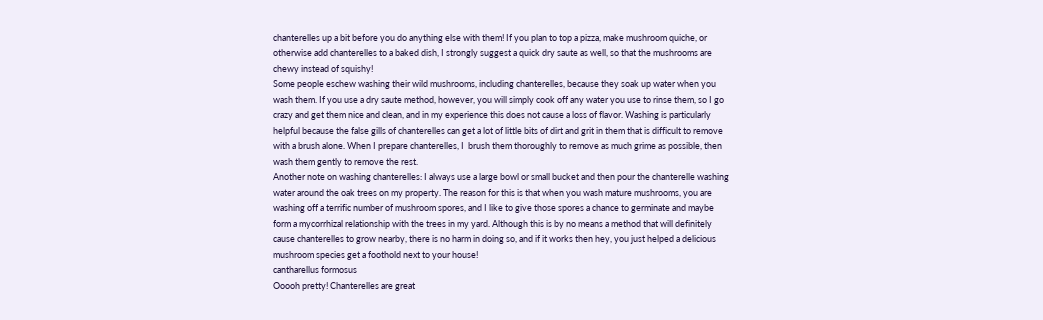chanterelles up a bit before you do anything else with them! If you plan to top a pizza, make mushroom quiche, or otherwise add chanterelles to a baked dish, I strongly suggest a quick dry saute as well, so that the mushrooms are chewy instead of squishy!
Some people eschew washing their wild mushrooms, including chanterelles, because they soak up water when you wash them. If you use a dry saute method, however, you will simply cook off any water you use to rinse them, so I go crazy and get them nice and clean, and in my experience this does not cause a loss of flavor. Washing is particularly helpful because the false gills of chanterelles can get a lot of little bits of dirt and grit in them that is difficult to remove with a brush alone. When I prepare chanterelles, I  brush them thoroughly to remove as much grime as possible, then wash them gently to remove the rest.
Another note on washing chanterelles: I always use a large bowl or small bucket and then pour the chanterelle washing water around the oak trees on my property. The reason for this is that when you wash mature mushrooms, you are washing off a terrific number of mushroom spores, and I like to give those spores a chance to germinate and maybe form a mycorrhizal relationship with the trees in my yard. Although this is by no means a method that will definitely cause chanterelles to grow nearby, there is no harm in doing so, and if it works then hey, you just helped a delicious mushroom species get a foothold next to your house!
cantharellus formosus
Ooooh pretty! Chanterelles are great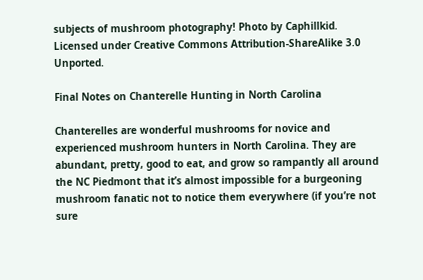subjects of mushroom photography! Photo by Caphillkid. Licensed under Creative Commons Attribution-ShareAlike 3.0 Unported.

Final Notes on Chanterelle Hunting in North Carolina

Chanterelles are wonderful mushrooms for novice and experienced mushroom hunters in North Carolina. They are abundant, pretty, good to eat, and grow so rampantly all around the NC Piedmont that it’s almost impossible for a burgeoning mushroom fanatic not to notice them everywhere (if you’re not sure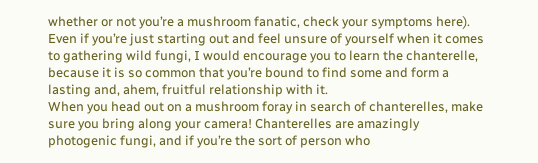whether or not you’re a mushroom fanatic, check your symptoms here). Even if you’re just starting out and feel unsure of yourself when it comes to gathering wild fungi, I would encourage you to learn the chanterelle, because it is so common that you’re bound to find some and form a lasting and, ahem, fruitful relationship with it.
When you head out on a mushroom foray in search of chanterelles, make sure you bring along your camera! Chanterelles are amazingly photogenic fungi, and if you’re the sort of person who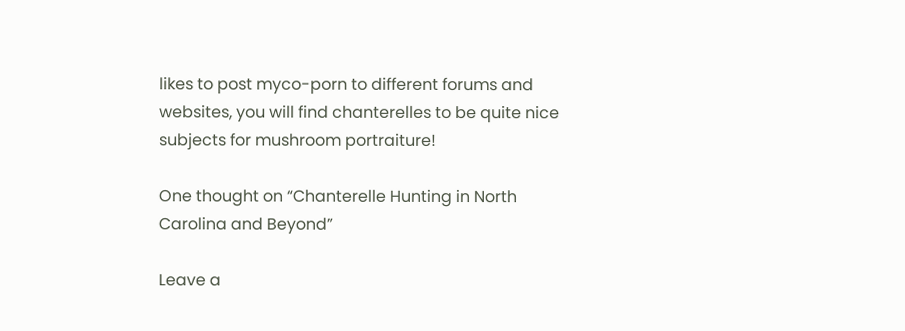likes to post myco-porn to different forums and websites, you will find chanterelles to be quite nice subjects for mushroom portraiture!

One thought on “Chanterelle Hunting in North Carolina and Beyond”

Leave a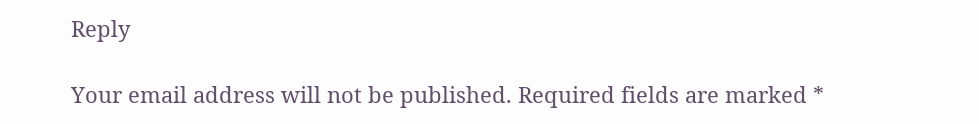Reply

Your email address will not be published. Required fields are marked *